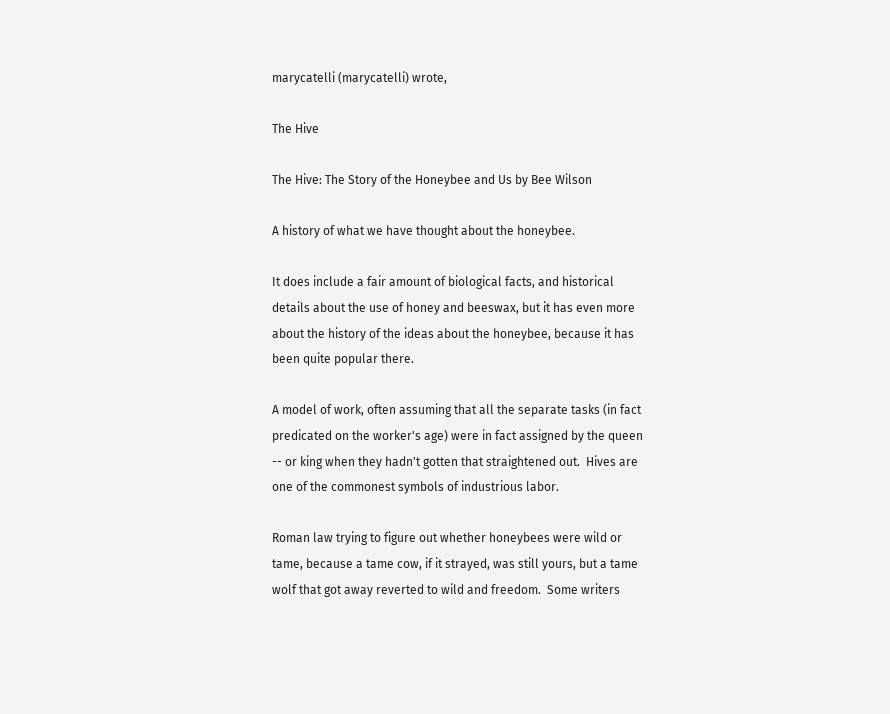marycatelli (marycatelli) wrote,

The Hive

The Hive: The Story of the Honeybee and Us by Bee Wilson

A history of what we have thought about the honeybee.

It does include a fair amount of biological facts, and historical details about the use of honey and beeswax, but it has even more about the history of the ideas about the honeybee, because it has been quite popular there.

A model of work, often assuming that all the separate tasks (in fact predicated on the worker's age) were in fact assigned by the queen -- or king when they hadn't gotten that straightened out.  Hives are one of the commonest symbols of industrious labor.

Roman law trying to figure out whether honeybees were wild or tame, because a tame cow, if it strayed, was still yours, but a tame wolf that got away reverted to wild and freedom.  Some writers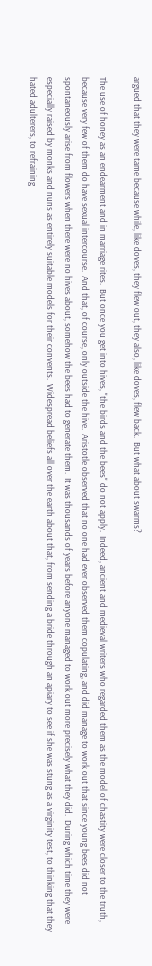argued that they were tame because while, like doves, they flew out, they also, like doves, flew back.  But what about swarms?

The use of honey as an endearment and in marriage rites.  But once you get into hives, "the birds and the bees" do not apply.  Indeed, ancient and medieval writers who regarded them as the model of chastity were closer to the truth, because very few of them do have sexual intercourse.  And that, of course, only outside the hive.  Aristotle observed that no one had ever observed them copulating, and did manage to work out that since young bees did not spontaneously arise from flowers when there were no hives about, somehow the bees had to generate them.  It was thousands of years before anyone managed to work out more precisely what they did.  During which time they were especially raised by monks and nuns as entirely suitable models for their convents.  Widespread beliefs all over the earth about that, from sending a bride through an apiary to see if she was stung as a virginity test, to thinking that they hated adulterers, to refraining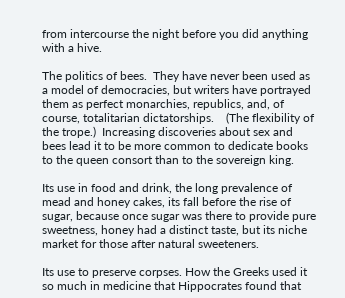from intercourse the night before you did anything with a hive.

The politics of bees.  They have never been used as a model of democracies, but writers have portrayed them as perfect monarchies, republics, and, of course, totalitarian dictatorships.    (The flexibility of the trope.)  Increasing discoveries about sex and bees lead it to be more common to dedicate books to the queen consort than to the sovereign king.

Its use in food and drink, the long prevalence of mead and honey cakes, its fall before the rise of sugar, because once sugar was there to provide pure sweetness, honey had a distinct taste, but its niche market for those after natural sweeteners.

Its use to preserve corpses. How the Greeks used it so much in medicine that Hippocrates found that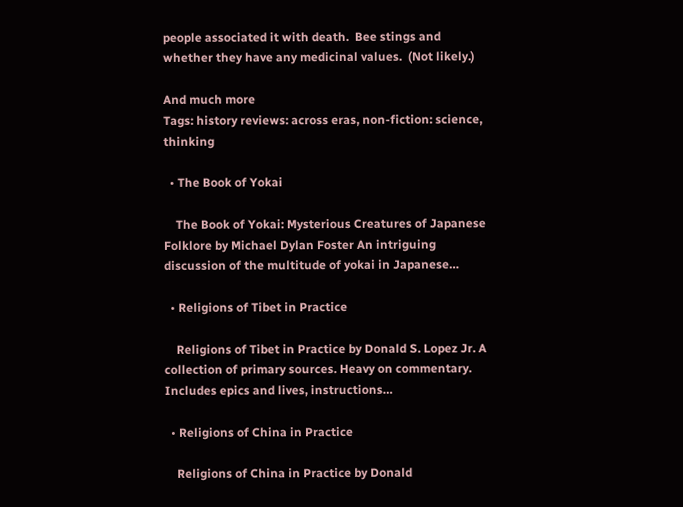people associated it with death.  Bee stings and whether they have any medicinal values.  (Not likely.)

And much more
Tags: history reviews: across eras, non-fiction: science, thinking

  • The Book of Yokai

    The Book of Yokai: Mysterious Creatures of Japanese Folklore by Michael Dylan Foster An intriguing discussion of the multitude of yokai in Japanese…

  • Religions of Tibet in Practice

    Religions of Tibet in Practice by Donald S. Lopez Jr. A collection of primary sources. Heavy on commentary. Includes epics and lives, instructions…

  • Religions of China in Practice

    Religions of China in Practice by Donald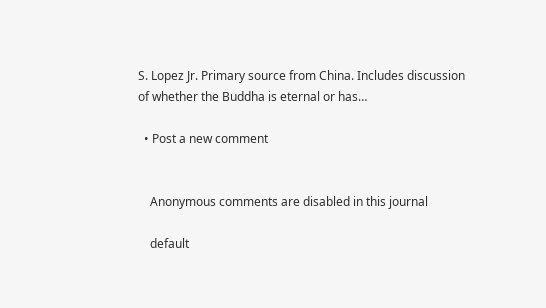S. Lopez Jr. Primary source from China. Includes discussion of whether the Buddha is eternal or has…

  • Post a new comment


    Anonymous comments are disabled in this journal

    default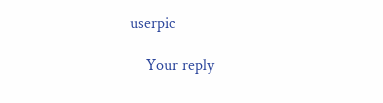userpic

    Your reply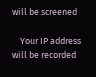will be screened

    Your IP address will be recorded